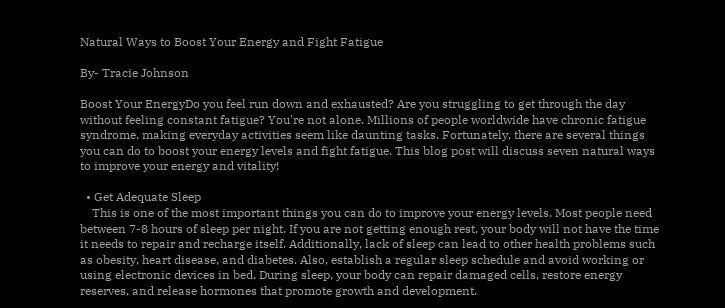Natural Ways to Boost Your Energy and Fight Fatigue

By- Tracie Johnson

Boost Your EnergyDo you feel run down and exhausted? Are you struggling to get through the day without feeling constant fatigue? You're not alone. Millions of people worldwide have chronic fatigue syndrome, making everyday activities seem like daunting tasks. Fortunately, there are several things you can do to boost your energy levels and fight fatigue. This blog post will discuss seven natural ways to improve your energy and vitality!

  • Get Adequate Sleep
    This is one of the most important things you can do to improve your energy levels. Most people need between 7-8 hours of sleep per night. If you are not getting enough rest, your body will not have the time it needs to repair and recharge itself. Additionally, lack of sleep can lead to other health problems such as obesity, heart disease, and diabetes. Also, establish a regular sleep schedule and avoid working or using electronic devices in bed. During sleep, your body can repair damaged cells, restore energy reserves, and release hormones that promote growth and development.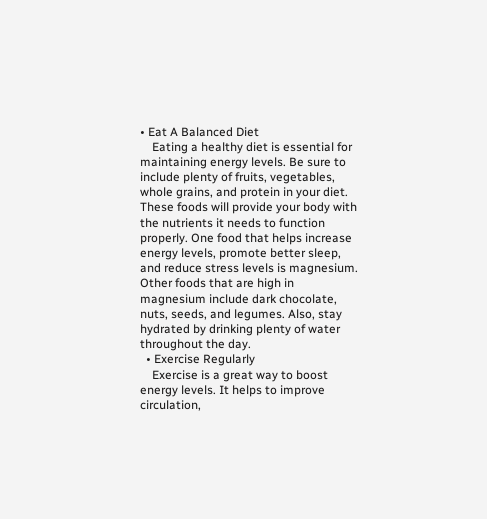• Eat A Balanced Diet
    Eating a healthy diet is essential for maintaining energy levels. Be sure to include plenty of fruits, vegetables, whole grains, and protein in your diet. These foods will provide your body with the nutrients it needs to function properly. One food that helps increase energy levels, promote better sleep, and reduce stress levels is magnesium. Other foods that are high in magnesium include dark chocolate, nuts, seeds, and legumes. Also, stay hydrated by drinking plenty of water throughout the day.
  • Exercise Regularly
    Exercise is a great way to boost energy levels. It helps to improve circulation,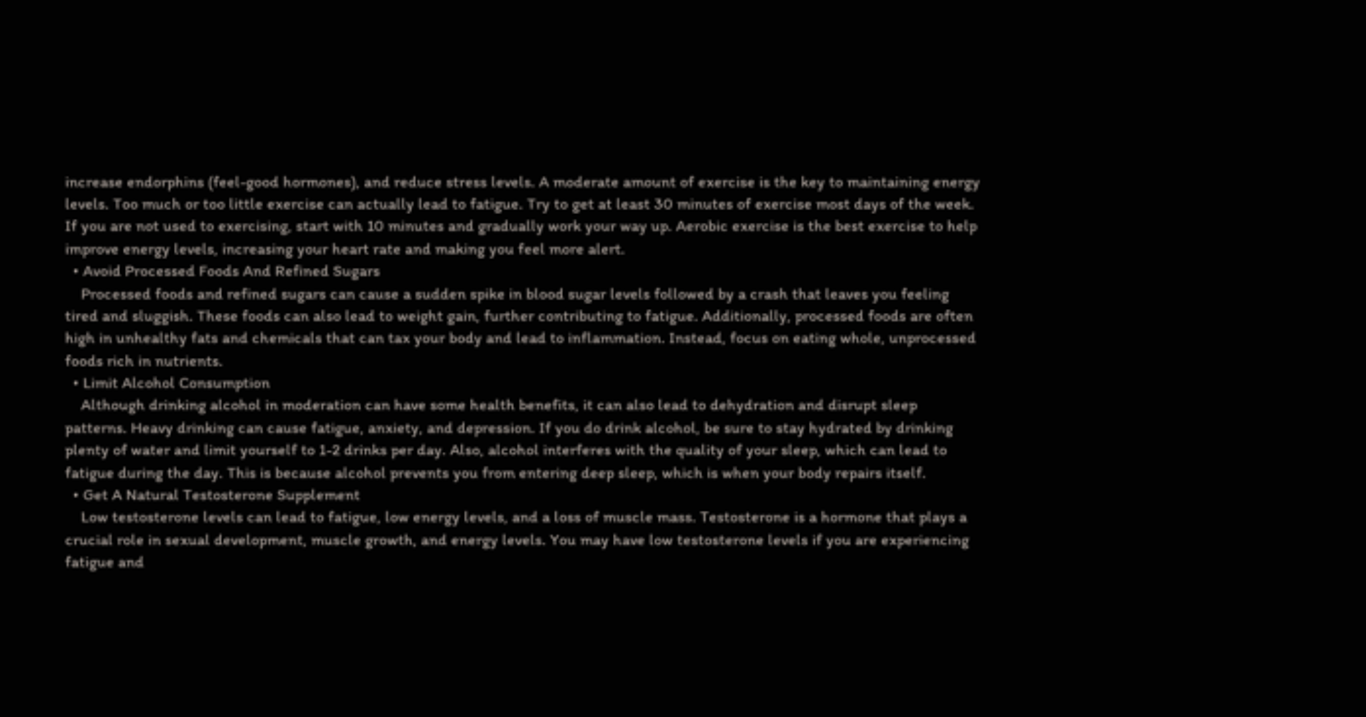increase endorphins (feel-good hormones), and reduce stress levels. A moderate amount of exercise is the key to maintaining energy levels. Too much or too little exercise can actually lead to fatigue. Try to get at least 30 minutes of exercise most days of the week. If you are not used to exercising, start with 10 minutes and gradually work your way up. Aerobic exercise is the best exercise to help improve energy levels, increasing your heart rate and making you feel more alert.
  • Avoid Processed Foods And Refined Sugars
    Processed foods and refined sugars can cause a sudden spike in blood sugar levels followed by a crash that leaves you feeling tired and sluggish. These foods can also lead to weight gain, further contributing to fatigue. Additionally, processed foods are often high in unhealthy fats and chemicals that can tax your body and lead to inflammation. Instead, focus on eating whole, unprocessed foods rich in nutrients.
  • Limit Alcohol Consumption
    Although drinking alcohol in moderation can have some health benefits, it can also lead to dehydration and disrupt sleep patterns. Heavy drinking can cause fatigue, anxiety, and depression. If you do drink alcohol, be sure to stay hydrated by drinking plenty of water and limit yourself to 1-2 drinks per day. Also, alcohol interferes with the quality of your sleep, which can lead to fatigue during the day. This is because alcohol prevents you from entering deep sleep, which is when your body repairs itself.
  • Get A Natural Testosterone Supplement
    Low testosterone levels can lead to fatigue, low energy levels, and a loss of muscle mass. Testosterone is a hormone that plays a crucial role in sexual development, muscle growth, and energy levels. You may have low testosterone levels if you are experiencing fatigue and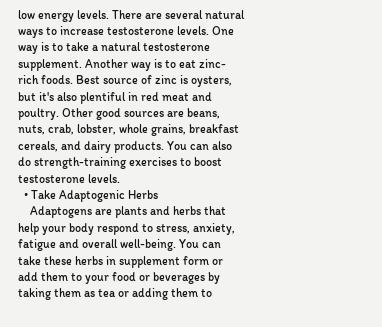low energy levels. There are several natural ways to increase testosterone levels. One way is to take a natural testosterone supplement. Another way is to eat zinc-rich foods. Best source of zinc is oysters, but it's also plentiful in red meat and poultry. Other good sources are beans, nuts, crab, lobster, whole grains, breakfast cereals, and dairy products. You can also do strength-training exercises to boost testosterone levels.
  • Take Adaptogenic Herbs
    Adaptogens are plants and herbs that help your body respond to stress, anxiety, fatigue and overall well-being. You can take these herbs in supplement form or add them to your food or beverages by taking them as tea or adding them to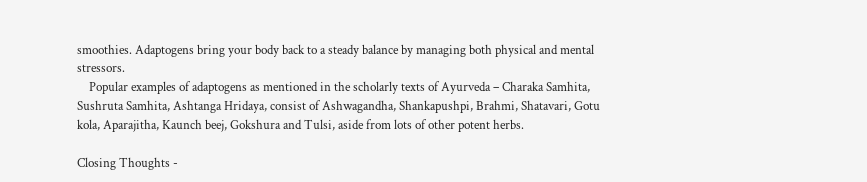smoothies. Adaptogens bring your body back to a steady balance by managing both physical and mental stressors.
    Popular examples of adaptogens as mentioned in the scholarly texts of Ayurveda – Charaka Samhita, Sushruta Samhita, Ashtanga Hridaya, consist of Ashwagandha, Shankapushpi, Brahmi, Shatavari, Gotu kola, Aparajitha, Kaunch beej, Gokshura and Tulsi, aside from lots of other potent herbs.

Closing Thoughts -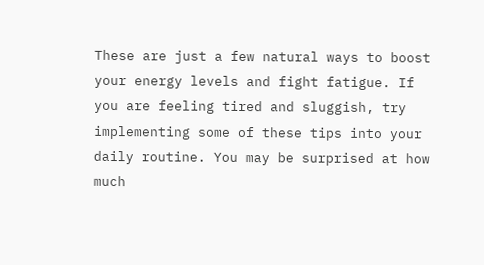These are just a few natural ways to boost your energy levels and fight fatigue. If you are feeling tired and sluggish, try implementing some of these tips into your daily routine. You may be surprised at how much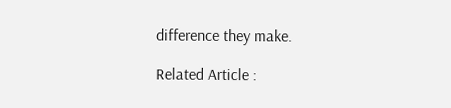difference they make.

Related Article :